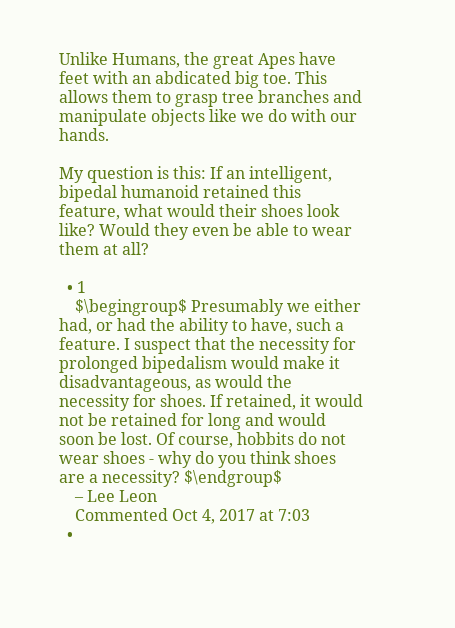Unlike Humans, the great Apes have feet with an abdicated big toe. This allows them to grasp tree branches and manipulate objects like we do with our hands.

My question is this: If an intelligent, bipedal humanoid retained this feature, what would their shoes look like? Would they even be able to wear them at all?

  • 1
    $\begingroup$ Presumably we either had, or had the ability to have, such a feature. I suspect that the necessity for prolonged bipedalism would make it disadvantageous, as would the necessity for shoes. If retained, it would not be retained for long and would soon be lost. Of course, hobbits do not wear shoes - why do you think shoes are a necessity? $\endgroup$
    – Lee Leon
    Commented Oct 4, 2017 at 7:03
  •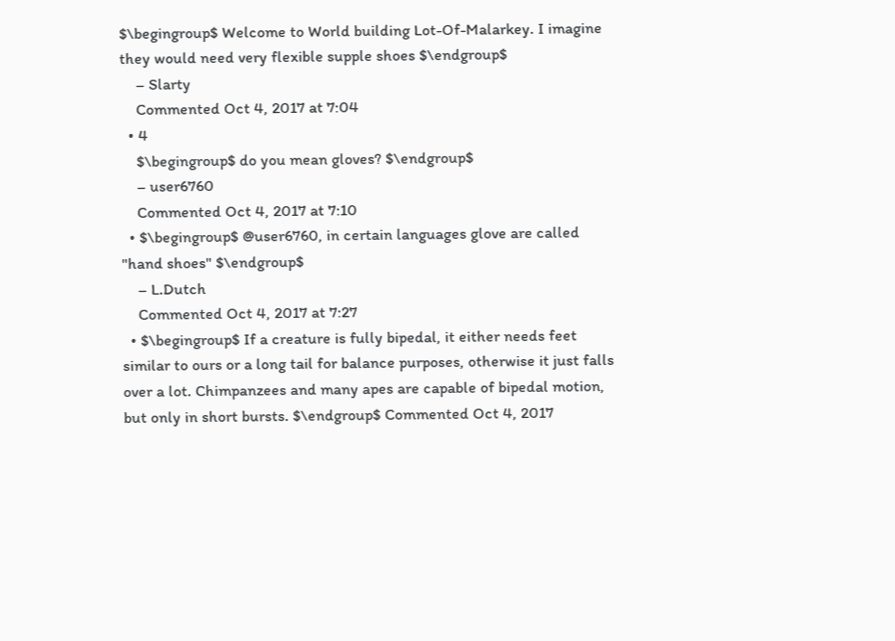$\begingroup$ Welcome to World building Lot-Of-Malarkey. I imagine they would need very flexible supple shoes $\endgroup$
    – Slarty
    Commented Oct 4, 2017 at 7:04
  • 4
    $\begingroup$ do you mean gloves? $\endgroup$
    – user6760
    Commented Oct 4, 2017 at 7:10
  • $\begingroup$ @user6760, in certain languages glove are called "hand shoes" $\endgroup$
    – L.Dutch
    Commented Oct 4, 2017 at 7:27
  • $\begingroup$ If a creature is fully bipedal, it either needs feet similar to ours or a long tail for balance purposes, otherwise it just falls over a lot. Chimpanzees and many apes are capable of bipedal motion, but only in short bursts. $\endgroup$ Commented Oct 4, 2017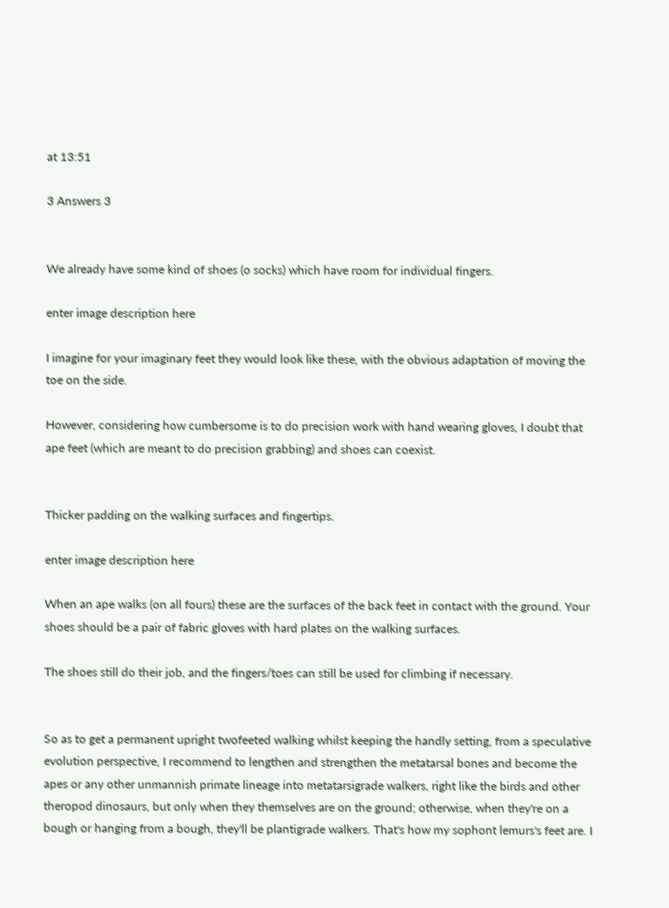at 13:51

3 Answers 3


We already have some kind of shoes (o socks) which have room for individual fingers.

enter image description here

I imagine for your imaginary feet they would look like these, with the obvious adaptation of moving the toe on the side.

However, considering how cumbersome is to do precision work with hand wearing gloves, I doubt that ape feet (which are meant to do precision grabbing) and shoes can coexist.


Thicker padding on the walking surfaces and fingertips.

enter image description here

When an ape walks (on all fours) these are the surfaces of the back feet in contact with the ground. Your shoes should be a pair of fabric gloves with hard plates on the walking surfaces.

The shoes still do their job, and the fingers/toes can still be used for climbing if necessary.


So as to get a permanent upright twofeeted walking whilst keeping the handly setting, from a speculative evolution perspective, I recommend to lengthen and strengthen the metatarsal bones and become the apes or any other unmannish primate lineage into metatarsigrade walkers, right like the birds and other theropod dinosaurs, but only when they themselves are on the ground; otherwise, when they're on a bough or hanging from a bough, they'll be plantigrade walkers. That's how my sophont lemurs's feet are. I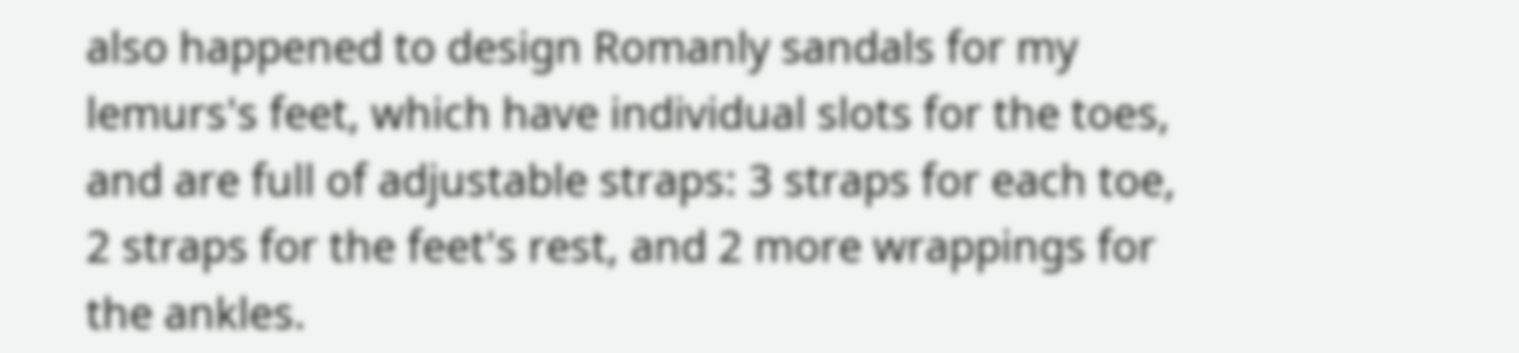also happened to design Romanly sandals for my lemurs's feet, which have individual slots for the toes, and are full of adjustable straps: 3 straps for each toe, 2 straps for the feet's rest, and 2 more wrappings for the ankles.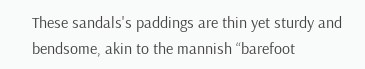These sandals's paddings are thin yet sturdy and bendsome, akin to the mannish “barefoot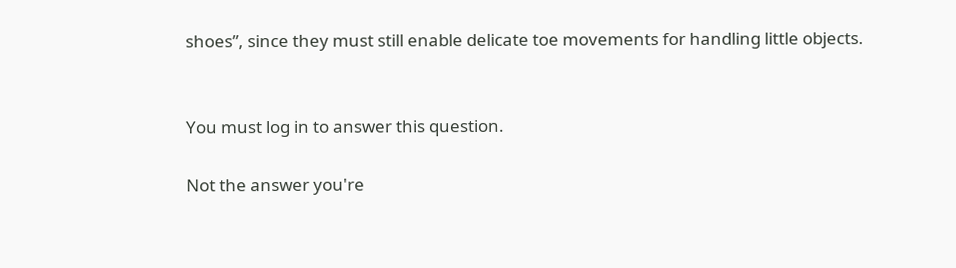shoes”, since they must still enable delicate toe movements for handling little objects.


You must log in to answer this question.

Not the answer you're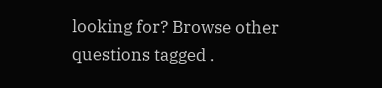looking for? Browse other questions tagged .